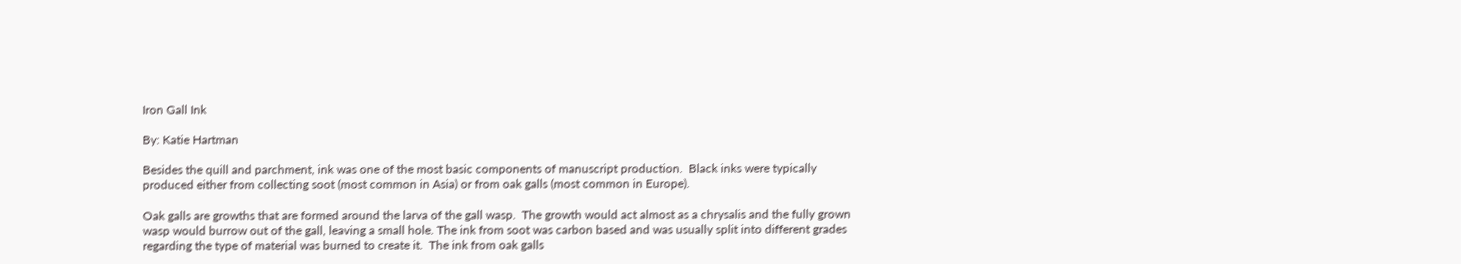Iron Gall Ink

By: Katie Hartman

Besides the quill and parchment, ink was one of the most basic components of manuscript production.  Black inks were typically produced either from collecting soot (most common in Asia) or from oak galls (most common in Europe).

Oak galls are growths that are formed around the larva of the gall wasp.  The growth would act almost as a chrysalis and the fully grown wasp would burrow out of the gall, leaving a small hole. The ink from soot was carbon based and was usually split into different grades regarding the type of material was burned to create it.  The ink from oak galls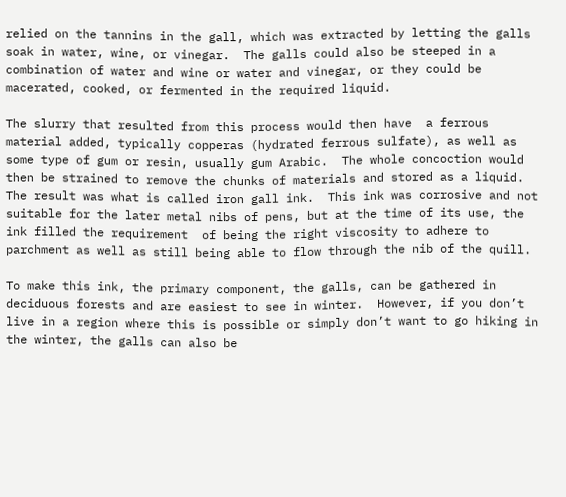relied on the tannins in the gall, which was extracted by letting the galls soak in water, wine, or vinegar.  The galls could also be steeped in a combination of water and wine or water and vinegar, or they could be macerated, cooked, or fermented in the required liquid.

The slurry that resulted from this process would then have  a ferrous material added, typically copperas (hydrated ferrous sulfate), as well as some type of gum or resin, usually gum Arabic.  The whole concoction would then be strained to remove the chunks of materials and stored as a liquid.  The result was what is called iron gall ink.  This ink was corrosive and not suitable for the later metal nibs of pens, but at the time of its use, the ink filled the requirement  of being the right viscosity to adhere to parchment as well as still being able to flow through the nib of the quill.

To make this ink, the primary component, the galls, can be gathered in deciduous forests and are easiest to see in winter.  However, if you don’t live in a region where this is possible or simply don’t want to go hiking in the winter, the galls can also be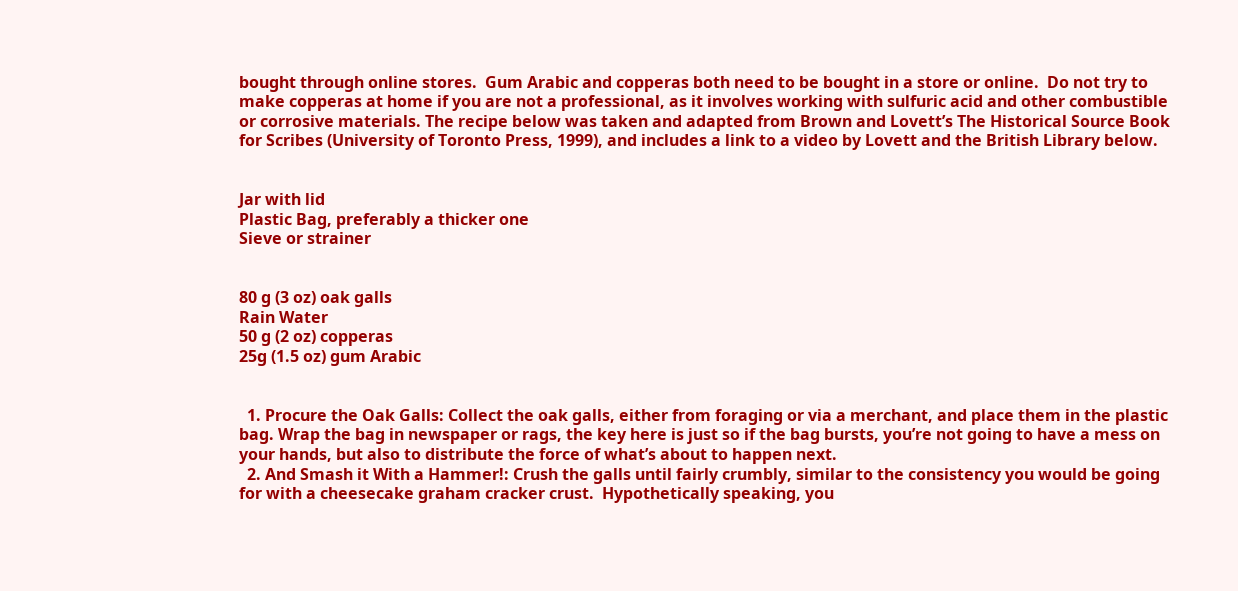bought through online stores.  Gum Arabic and copperas both need to be bought in a store or online.  Do not try to make copperas at home if you are not a professional, as it involves working with sulfuric acid and other combustible or corrosive materials. The recipe below was taken and adapted from Brown and Lovett’s The Historical Source Book for Scribes (University of Toronto Press, 1999), and includes a link to a video by Lovett and the British Library below.


Jar with lid
Plastic Bag, preferably a thicker one
Sieve or strainer


80 g (3 oz) oak galls
Rain Water
50 g (2 oz) copperas
25g (1.5 oz) gum Arabic


  1. Procure the Oak Galls: Collect the oak galls, either from foraging or via a merchant, and place them in the plastic bag. Wrap the bag in newspaper or rags, the key here is just so if the bag bursts, you’re not going to have a mess on your hands, but also to distribute the force of what’s about to happen next.
  2. And Smash it With a Hammer!: Crush the galls until fairly crumbly, similar to the consistency you would be going for with a cheesecake graham cracker crust.  Hypothetically speaking, you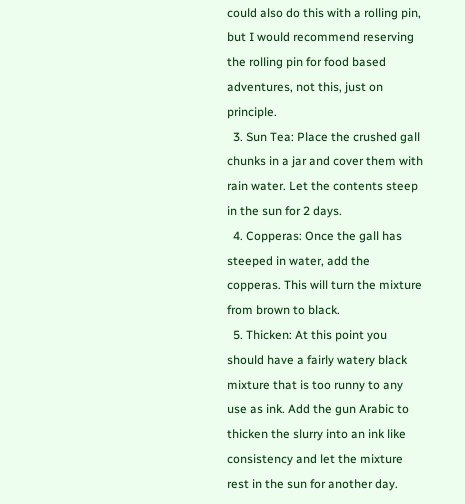could also do this with a rolling pin, but I would recommend reserving the rolling pin for food based adventures, not this, just on principle.
  3. Sun Tea: Place the crushed gall chunks in a jar and cover them with rain water. Let the contents steep in the sun for 2 days.
  4. Copperas: Once the gall has steeped in water, add the copperas. This will turn the mixture from brown to black.
  5. Thicken: At this point you should have a fairly watery black mixture that is too runny to any use as ink. Add the gun Arabic to thicken the slurry into an ink like consistency and let the mixture rest in the sun for another day.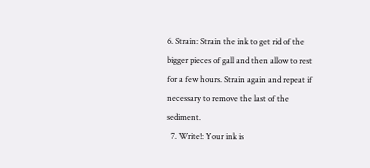6. Strain: Strain the ink to get rid of the bigger pieces of gall and then allow to rest for a few hours. Strain again and repeat if necessary to remove the last of the sediment.
  7. Write!: Your ink is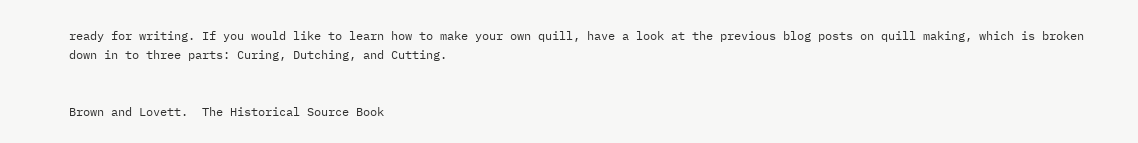ready for writing. If you would like to learn how to make your own quill, have a look at the previous blog posts on quill making, which is broken down in to three parts: Curing, Dutching, and Cutting.


Brown and Lovett.  The Historical Source Book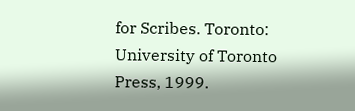for Scribes. Toronto: University of Toronto Press, 1999.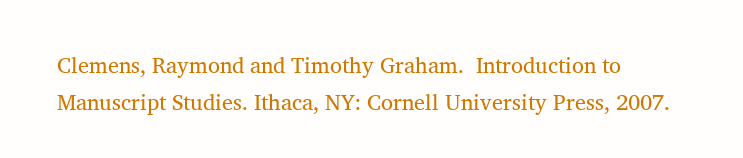Clemens, Raymond and Timothy Graham.  Introduction to Manuscript Studies. Ithaca, NY: Cornell University Press, 2007.